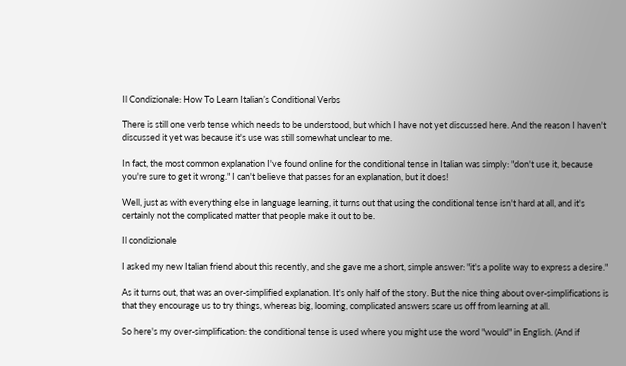Il Condizionale: How To Learn Italian’s Conditional Verbs

There is still one verb tense which needs to be understood, but which I have not yet discussed here. And the reason I haven't discussed it yet was because it's use was still somewhat unclear to me.

In fact, the most common explanation I've found online for the conditional tense in Italian was simply: "don't use it, because you're sure to get it wrong." I can't believe that passes for an explanation, but it does!

Well, just as with everything else in language learning, it turns out that using the conditional tense isn't hard at all, and it's certainly not the complicated matter that people make it out to be.

Il condizionale

I asked my new Italian friend about this recently, and she gave me a short, simple answer: "it's a polite way to express a desire."

As it turns out, that was an over-simplified explanation. It's only half of the story. But the nice thing about over-simplifications is that they encourage us to try things, whereas big, looming, complicated answers scare us off from learning at all.

So here's my over-simplification: the conditional tense is used where you might use the word "would" in English. (And if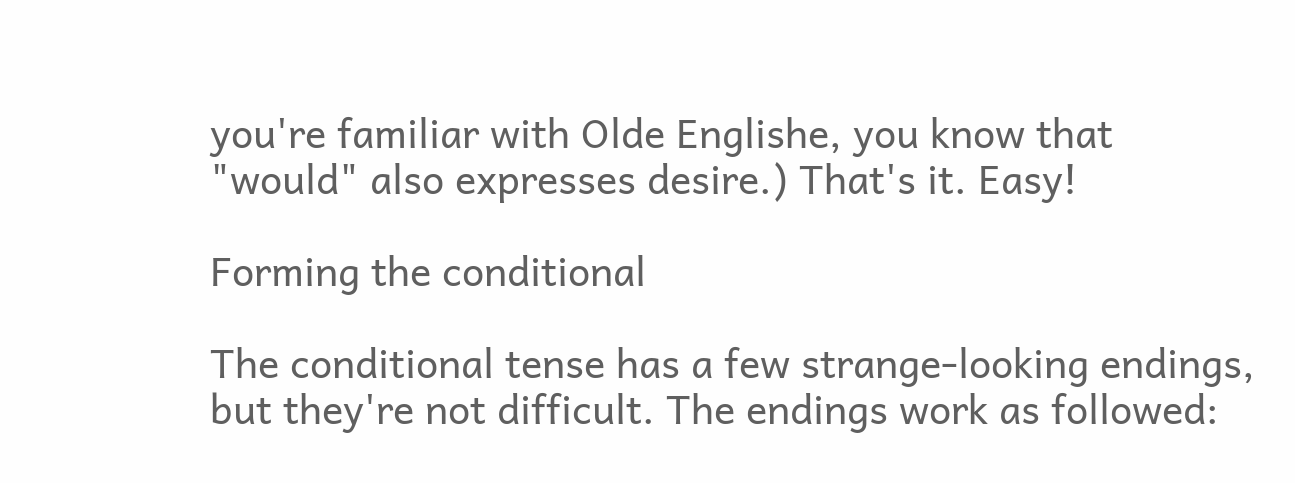you're familiar with Olde Englishe, you know that "would" also expresses desire.) That's it. Easy!

Forming the conditional

The conditional tense has a few strange-looking endings, but they're not difficult. The endings work as followed: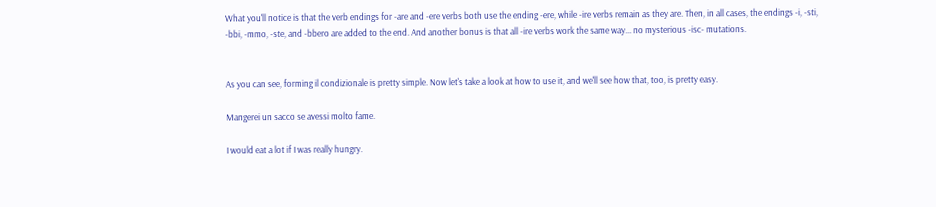What you'll notice is that the verb endings for -are and -ere verbs both use the ending -ere, while -ire verbs remain as they are. Then, in all cases, the endings -i, -sti, -bbi, -mmo, -ste, and -bbero are added to the end. And another bonus is that all -ire verbs work the same way... no mysterious -isc- mutations.


As you can see, forming il condizionale is pretty simple. Now let's take a look at how to use it, and we'll see how that, too, is pretty easy.

Mangerei un sacco se avessi molto fame.

I would eat a lot if I was really hungry.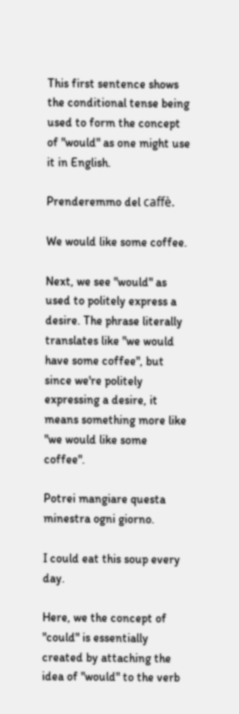This first sentence shows the conditional tense being used to form the concept of "would" as one might use it in English.

Prenderemmo del caffè.

We would like some coffee.

Next, we see "would" as used to politely express a desire. The phrase literally translates like "we would have some coffee", but since we're politely expressing a desire, it means something more like "we would like some coffee".

Potrei mangiare questa minestra ogni giorno.

I could eat this soup every day.

Here, we the concept of "could" is essentially created by attaching the idea of "would" to the verb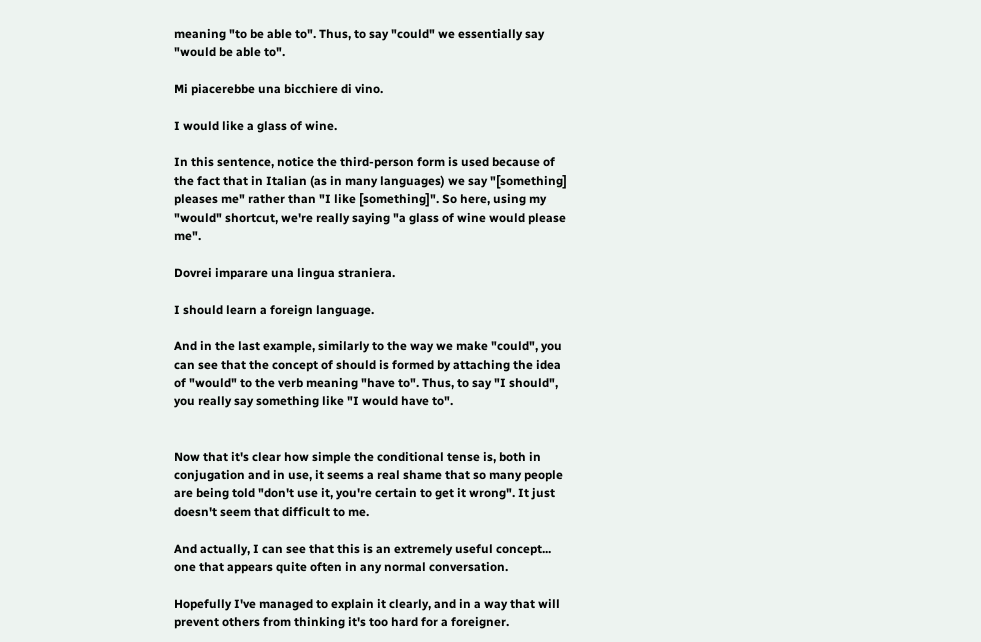meaning "to be able to". Thus, to say "could" we essentially say "would be able to".

Mi piacerebbe una bicchiere di vino.

I would like a glass of wine.

In this sentence, notice the third-person form is used because of the fact that in Italian (as in many languages) we say "[something] pleases me" rather than "I like [something]". So here, using my "would" shortcut, we're really saying "a glass of wine would please me".

Dovrei imparare una lingua straniera.

I should learn a foreign language.

And in the last example, similarly to the way we make "could", you can see that the concept of should is formed by attaching the idea of "would" to the verb meaning "have to". Thus, to say "I should", you really say something like "I would have to".


Now that it's clear how simple the conditional tense is, both in conjugation and in use, it seems a real shame that so many people are being told "don't use it, you're certain to get it wrong". It just doesn't seem that difficult to me.

And actually, I can see that this is an extremely useful concept... one that appears quite often in any normal conversation.

Hopefully I've managed to explain it clearly, and in a way that will prevent others from thinking it's too hard for a foreigner.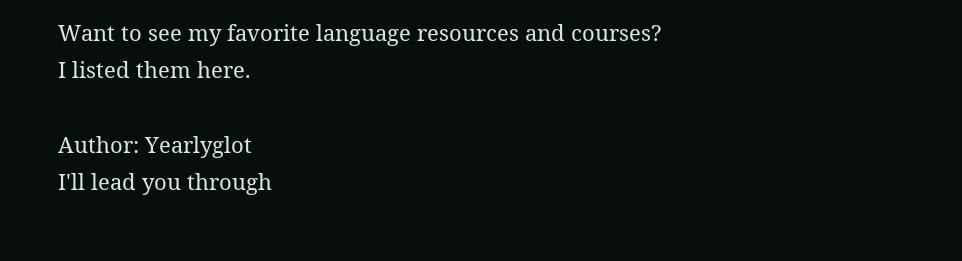Want to see my favorite language resources and courses?
I listed them here.

Author: Yearlyglot
I'll lead you through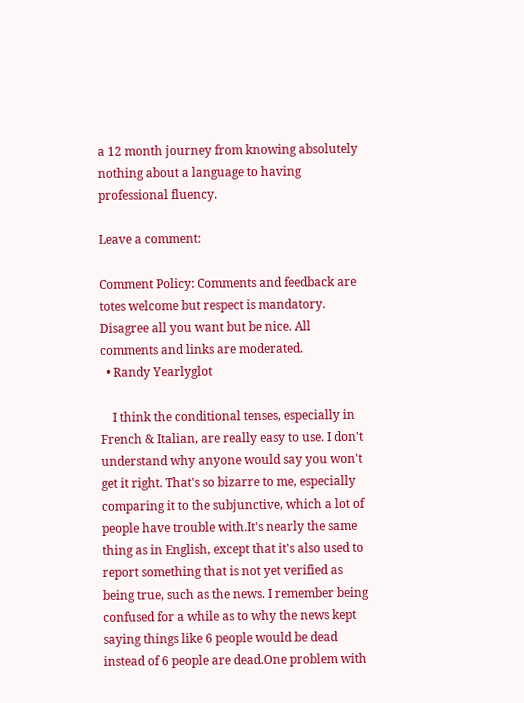a 12 month journey from knowing absolutely nothing about a language to having professional fluency.

Leave a comment:

Comment Policy: Comments and feedback are totes welcome but respect is mandatory. Disagree all you want but be nice. All comments and links are moderated.
  • Randy Yearlyglot

    I think the conditional tenses, especially in French & Italian, are really easy to use. I don't understand why anyone would say you won't get it right. That's so bizarre to me, especially comparing it to the subjunctive, which a lot of people have trouble with.It's nearly the same thing as in English, except that it's also used to report something that is not yet verified as being true, such as the news. I remember being confused for a while as to why the news kept saying things like 6 people would be dead instead of 6 people are dead.One problem with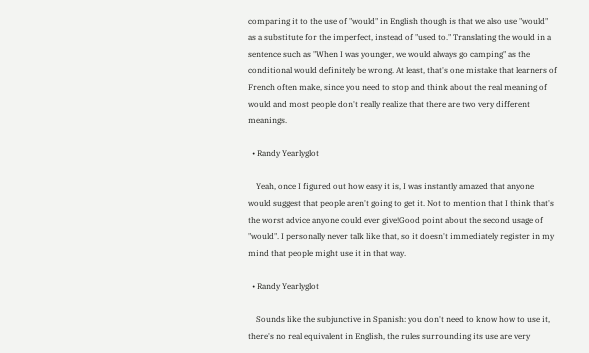comparing it to the use of "would" in English though is that we also use "would" as a substitute for the imperfect, instead of "used to." Translating the would in a sentence such as "When I was younger, we would always go camping" as the conditional would definitely be wrong. At least, that's one mistake that learners of French often make, since you need to stop and think about the real meaning of would and most people don't really realize that there are two very different meanings.

  • Randy Yearlyglot

    Yeah, once I figured out how easy it is, I was instantly amazed that anyone would suggest that people aren't going to get it. Not to mention that I think that's the worst advice anyone could ever give!Good point about the second usage of "would". I personally never talk like that, so it doesn't immediately register in my mind that people might use it in that way.

  • Randy Yearlyglot

    Sounds like the subjunctive in Spanish: you don't need to know how to use it, there's no real equivalent in English, the rules surrounding its use are very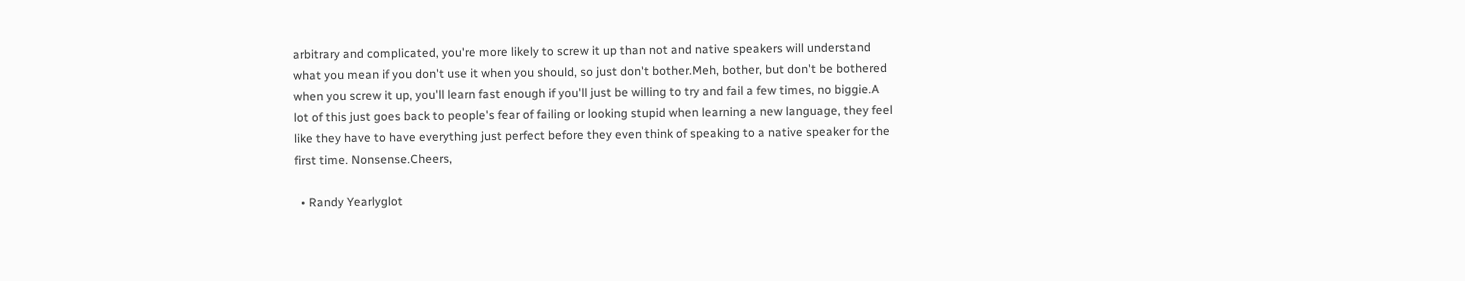arbitrary and complicated, you're more likely to screw it up than not and native speakers will understand what you mean if you don't use it when you should, so just don't bother.Meh, bother, but don't be bothered when you screw it up, you'll learn fast enough if you'll just be willing to try and fail a few times, no biggie.A lot of this just goes back to people's fear of failing or looking stupid when learning a new language, they feel like they have to have everything just perfect before they even think of speaking to a native speaker for the first time. Nonsense.Cheers,

  • Randy Yearlyglot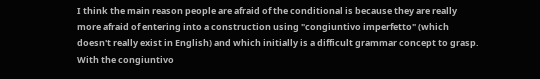I think the main reason people are afraid of the conditional is because they are really more afraid of entering into a construction using "congiuntivo imperfetto" (which doesn't really exist in English) and which initially is a difficult grammar concept to grasp. With the congiuntivo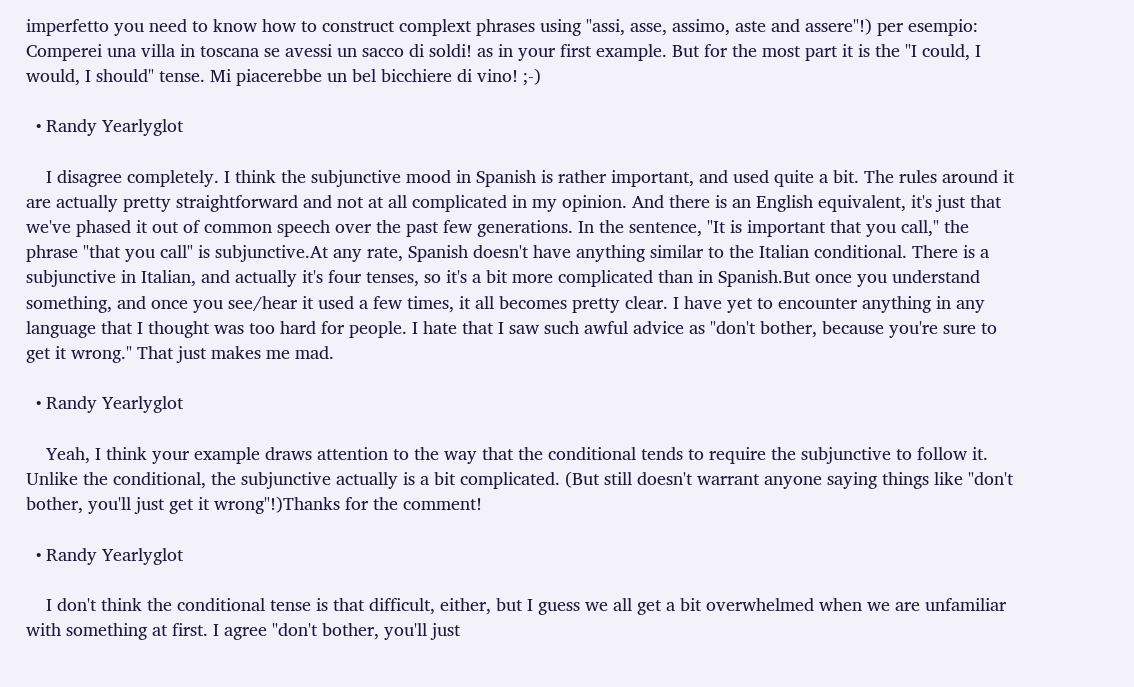imperfetto you need to know how to construct complext phrases using "assi, asse, assimo, aste and assere"!) per esempio: Comperei una villa in toscana se avessi un sacco di soldi! as in your first example. But for the most part it is the "I could, I would, I should" tense. Mi piacerebbe un bel bicchiere di vino! ;-)

  • Randy Yearlyglot

    I disagree completely. I think the subjunctive mood in Spanish is rather important, and used quite a bit. The rules around it are actually pretty straightforward and not at all complicated in my opinion. And there is an English equivalent, it's just that we've phased it out of common speech over the past few generations. In the sentence, "It is important that you call," the phrase "that you call" is subjunctive.At any rate, Spanish doesn't have anything similar to the Italian conditional. There is a subjunctive in Italian, and actually it's four tenses, so it's a bit more complicated than in Spanish.But once you understand something, and once you see/hear it used a few times, it all becomes pretty clear. I have yet to encounter anything in any language that I thought was too hard for people. I hate that I saw such awful advice as "don't bother, because you're sure to get it wrong." That just makes me mad.

  • Randy Yearlyglot

    Yeah, I think your example draws attention to the way that the conditional tends to require the subjunctive to follow it. Unlike the conditional, the subjunctive actually is a bit complicated. (But still doesn't warrant anyone saying things like "don't bother, you'll just get it wrong"!)Thanks for the comment!

  • Randy Yearlyglot

    I don't think the conditional tense is that difficult, either, but I guess we all get a bit overwhelmed when we are unfamiliar with something at first. I agree "don't bother, you'll just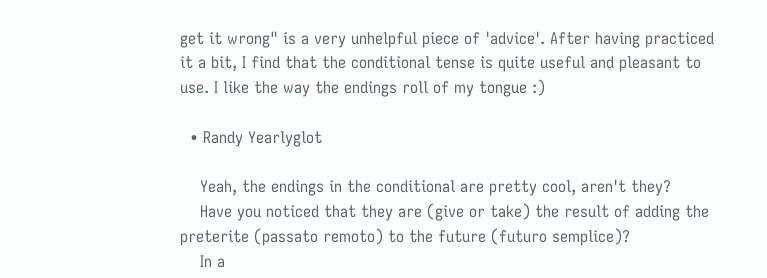get it wrong" is a very unhelpful piece of 'advice'. After having practiced it a bit, I find that the conditional tense is quite useful and pleasant to use. I like the way the endings roll of my tongue :)

  • Randy Yearlyglot

    Yeah, the endings in the conditional are pretty cool, aren't they?
    Have you noticed that they are (give or take) the result of adding the preterite (passato remoto) to the future (futuro semplice)?
    In a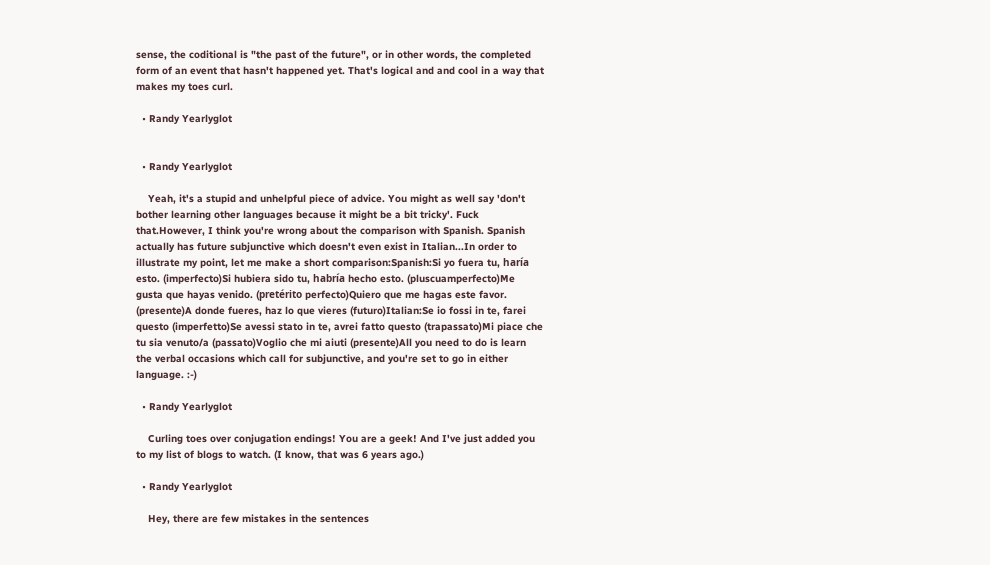sense, the coditional is "the past of the future", or in other words, the completed form of an event that hasn't happened yet. That's logical and and cool in a way that makes my toes curl.

  • Randy Yearlyglot


  • Randy Yearlyglot

    Yeah, it's a stupid and unhelpful piece of advice. You might as well say 'don't bother learning other languages because it might be a bit tricky'. Fuck that.However, I think you're wrong about the comparison with Spanish. Spanish actually has future subjunctive which doesn't even exist in Italian...In order to illustrate my point, let me make a short comparison:Spanish:Si yo fuera tu, haría esto. (imperfecto)Si hubiera sido tu, habría hecho esto. (pluscuamperfecto)Me gusta que hayas venido. (pretérito perfecto)Quiero que me hagas este favor. (presente)A donde fueres, haz lo que vieres (futuro)Italian:Se io fossi in te, farei questo (imperfetto)Se avessi stato in te, avrei fatto questo (trapassato)Mi piace che tu sia venuto/a (passato)Voglio che mi aiuti (presente)All you need to do is learn the verbal occasions which call for subjunctive, and you're set to go in either language. :-)

  • Randy Yearlyglot

    Curling toes over conjugation endings! You are a geek! And I've just added you to my list of blogs to watch. (I know, that was 6 years ago.)

  • Randy Yearlyglot

    Hey, there are few mistakes in the sentences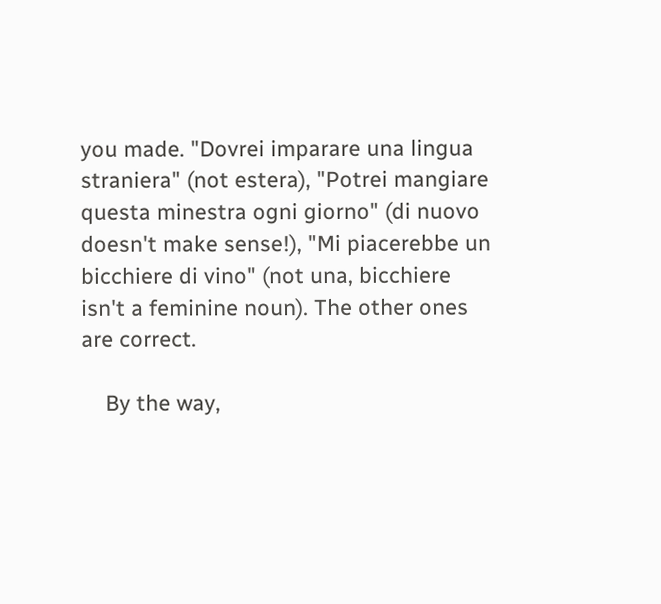you made. "Dovrei imparare una lingua straniera" (not estera), "Potrei mangiare questa minestra ogni giorno" (di nuovo doesn't make sense!), "Mi piacerebbe un bicchiere di vino" (not una, bicchiere isn't a feminine noun). The other ones are correct.

    By the way,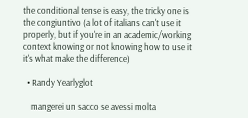the conditional tense is easy, the tricky one is the congiuntivo (a lot of italians can't use it properly, but if you're in an academic/working context knowing or not knowing how to use it it's what make the difference)

  • Randy Yearlyglot

    mangerei un sacco se avessi molta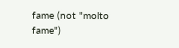fame (not "molto fame")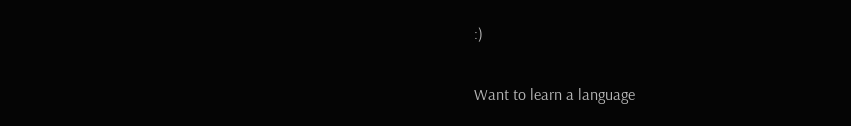:)

Want to learn a language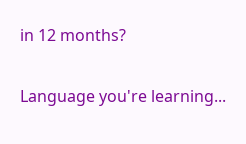in 12 months?

Language you're learning...